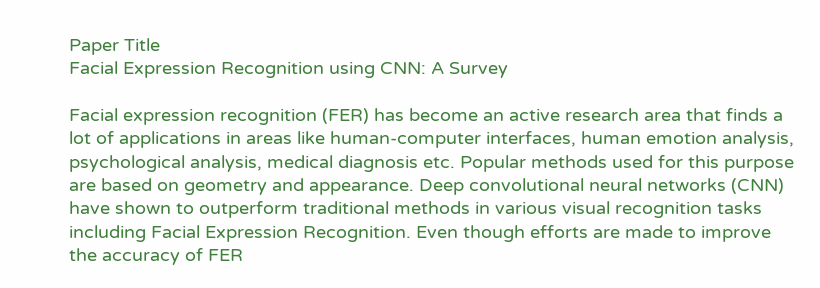Paper Title
Facial Expression Recognition using CNN: A Survey

Facial expression recognition (FER) has become an active research area that finds a lot of applications in areas like human-computer interfaces, human emotion analysis, psychological analysis, medical diagnosis etc. Popular methods used for this purpose are based on geometry and appearance. Deep convolutional neural networks (CNN) have shown to outperform traditional methods in various visual recognition tasks including Facial Expression Recognition. Even though efforts are made to improve the accuracy of FER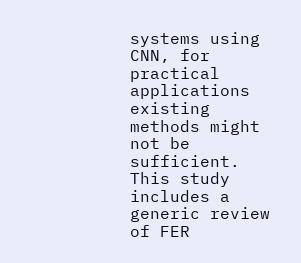systems using CNN, for practical applications existing methods might not be sufficient. This study includes a generic review of FER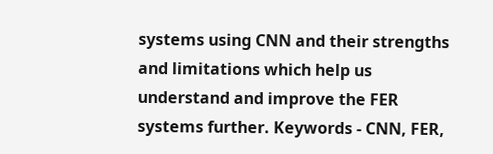systems using CNN and their strengths and limitations which help us understand and improve the FER systems further. Keywords - CNN, FER,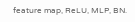feature map, ReLU, MLP, BN.